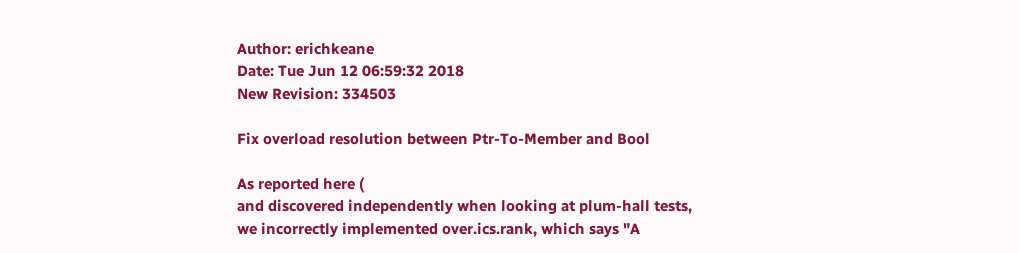Author: erichkeane
Date: Tue Jun 12 06:59:32 2018
New Revision: 334503

Fix overload resolution between Ptr-To-Member and Bool

As reported here (
and discovered independently when looking at plum-hall tests,
we incorrectly implemented over.ics.rank, which says "A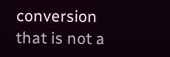conversion
that is not a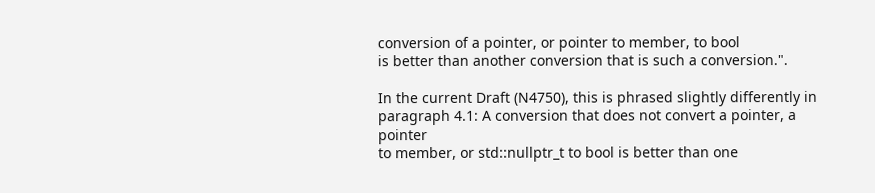conversion of a pointer, or pointer to member, to bool
is better than another conversion that is such a conversion.".

In the current Draft (N4750), this is phrased slightly differently in
paragraph 4.1: A conversion that does not convert a pointer, a pointer
to member, or std::nullptr_t to bool is better than one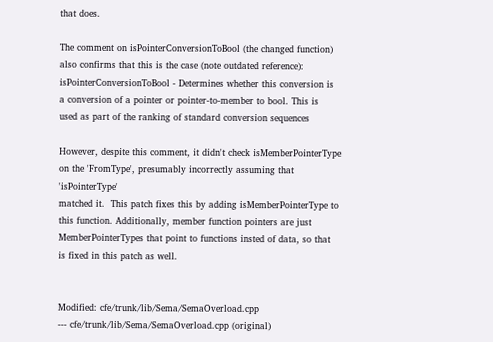that does.

The comment on isPointerConversionToBool (the changed function)
also confirms that this is the case (note outdated reference):
isPointerConversionToBool - Determines whether this conversion is
a conversion of a pointer or pointer-to-member to bool. This is
used as part of the ranking of standard conversion sequences

However, despite this comment, it didn't check isMemberPointerType
on the 'FromType', presumably incorrectly assuming that 'isPointerType'
matched it.  This patch fixes this by adding isMemberPointerType to
this function. Additionally, member function pointers are just
MemberPointerTypes that point to functions insted of data, so that
is fixed in this patch as well.


Modified: cfe/trunk/lib/Sema/SemaOverload.cpp
--- cfe/trunk/lib/Sema/SemaOverload.cpp (original)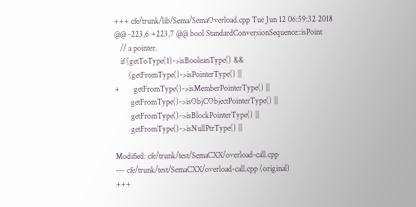+++ cfe/trunk/lib/Sema/SemaOverload.cpp Tue Jun 12 06:59:32 2018
@@ -223,6 +223,7 @@ bool StandardConversionSequence::isPoint
   // a pointer.
   if (getToType(1)->isBooleanType() &&
       (getFromType()->isPointerType() ||
+       getFromType()->isMemberPointerType() ||
        getFromType()->isObjCObjectPointerType() ||
        getFromType()->isBlockPointerType() ||
        getFromType()->isNullPtrType() ||

Modified: cfe/trunk/test/SemaCXX/overload-call.cpp
--- cfe/trunk/test/SemaCXX/overload-call.cpp (original)
+++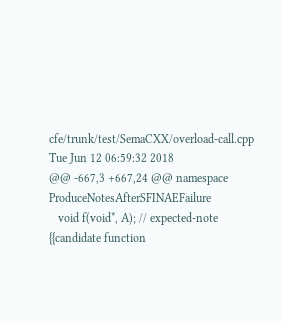cfe/trunk/test/SemaCXX/overload-call.cpp Tue Jun 12 06:59:32 2018
@@ -667,3 +667,24 @@ namespace ProduceNotesAfterSFINAEFailure
   void f(void*, A); // expected-note {{candidate function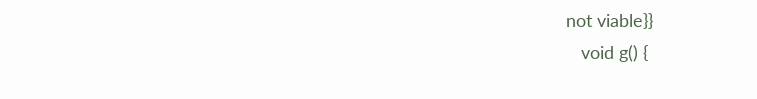not viable}}
   void g() {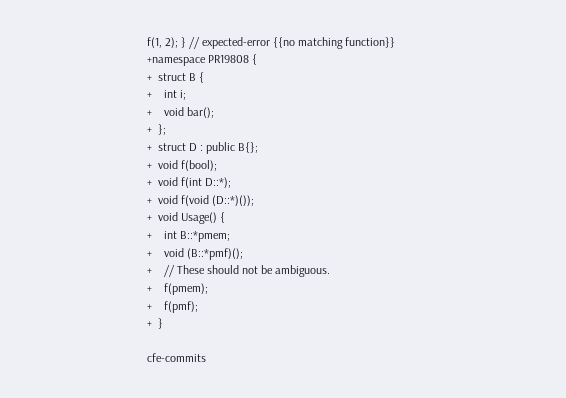f(1, 2); } // expected-error {{no matching function}}
+namespace PR19808 {
+  struct B {
+    int i;
+    void bar();
+  };
+  struct D : public B{};
+  void f(bool);
+  void f(int D::*);
+  void f(void (D::*)());
+  void Usage() {
+    int B::*pmem;
+    void (B::*pmf)();
+    // These should not be ambiguous.
+    f(pmem);
+    f(pmf);
+  }

cfe-commits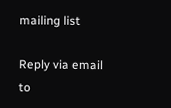mailing list

Reply via email to